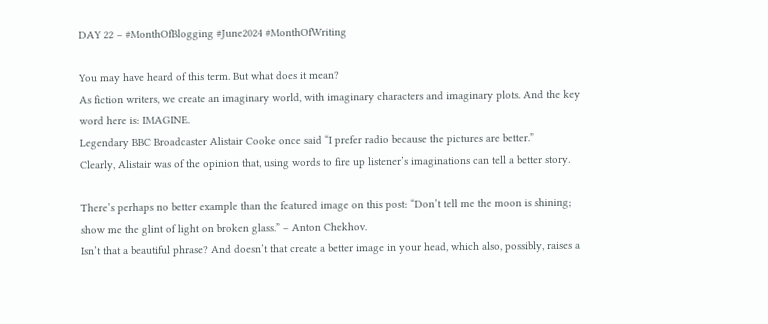DAY 22 – #MonthOfBlogging #June2024 #MonthOfWriting

You may have heard of this term. But what does it mean?
As fiction writers, we create an imaginary world, with imaginary characters and imaginary plots. And the key word here is: IMAGINE.
Legendary BBC Broadcaster Alistair Cooke once said “I prefer radio because the pictures are better.”
Clearly, Alistair was of the opinion that, using words to fire up listener’s imaginations can tell a better story.

There’s perhaps no better example than the featured image on this post: “Don’t tell me the moon is shining; show me the glint of light on broken glass.” – Anton Chekhov.
Isn’t that a beautiful phrase? And doesn’t that create a better image in your head, which also, possibly, raises a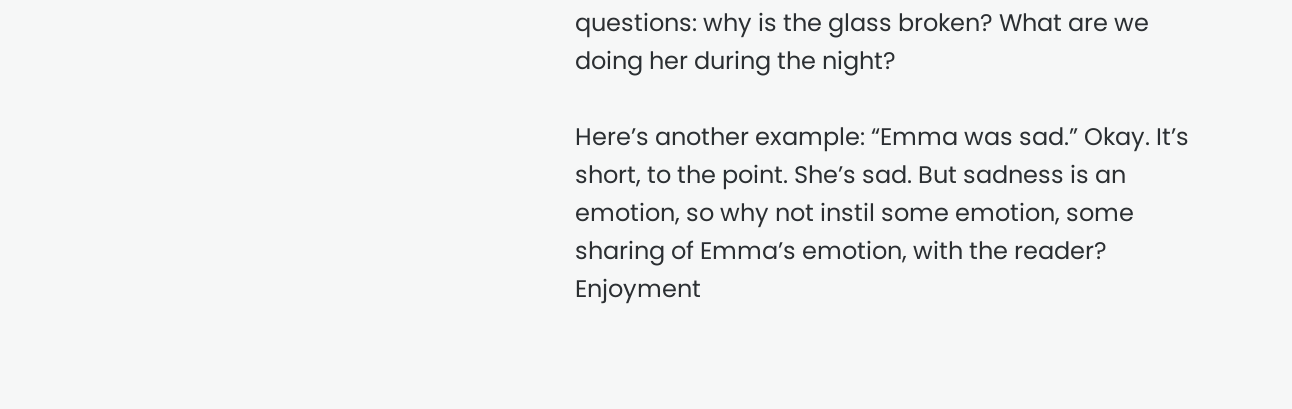questions: why is the glass broken? What are we doing her during the night?

Here’s another example: “Emma was sad.” Okay. It’s short, to the point. She’s sad. But sadness is an emotion, so why not instil some emotion, some sharing of Emma’s emotion, with the reader? Enjoyment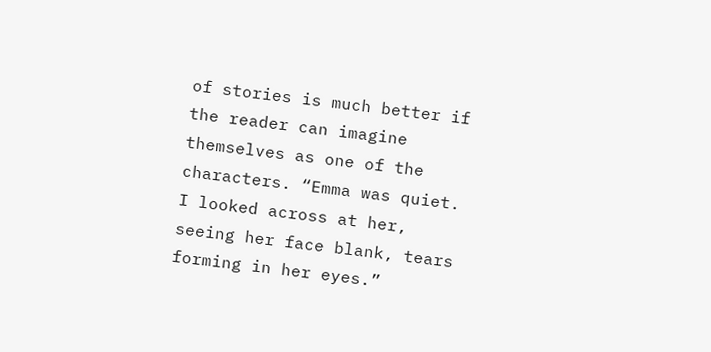of stories is much better if the reader can imagine themselves as one of the characters. “Emma was quiet. I looked across at her, seeing her face blank, tears forming in her eyes.”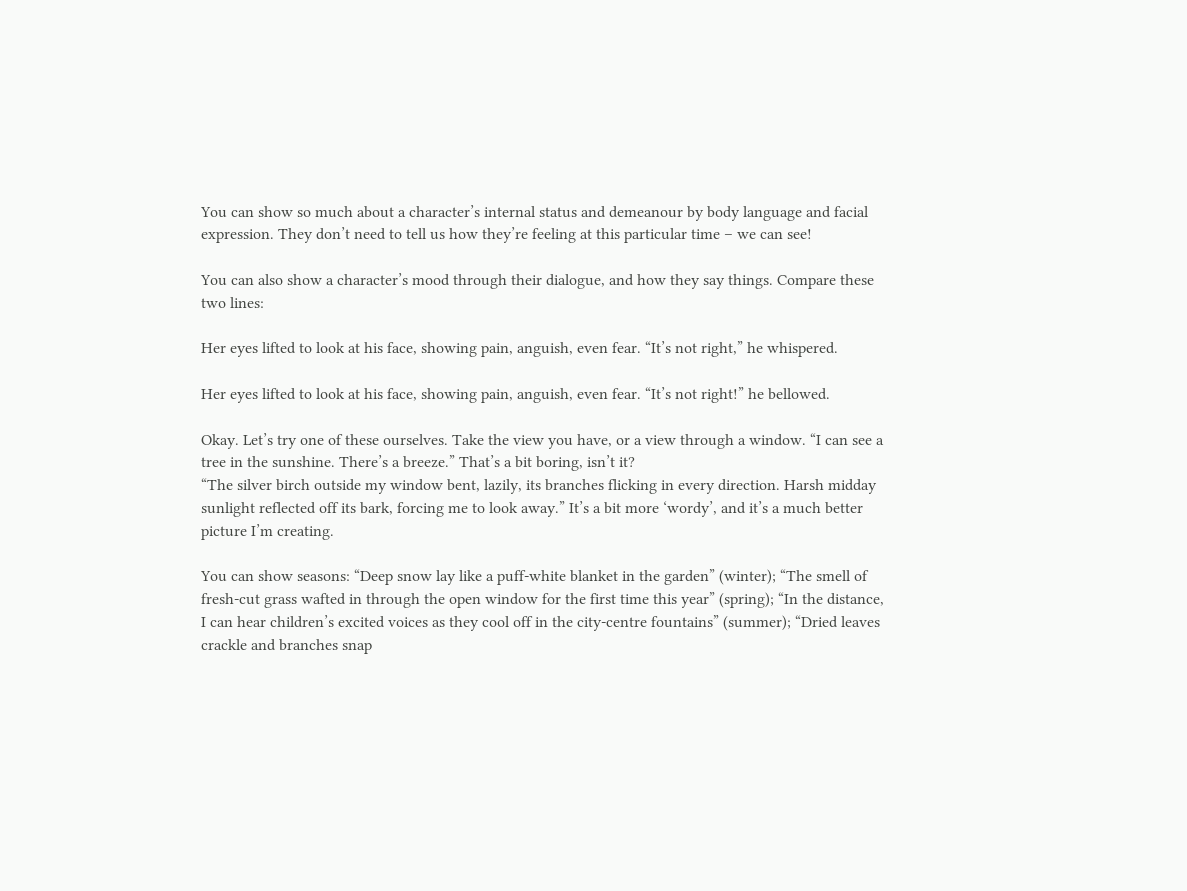You can show so much about a character’s internal status and demeanour by body language and facial expression. They don’t need to tell us how they’re feeling at this particular time – we can see!

You can also show a character’s mood through their dialogue, and how they say things. Compare these two lines:

Her eyes lifted to look at his face, showing pain, anguish, even fear. “It’s not right,” he whispered.

Her eyes lifted to look at his face, showing pain, anguish, even fear. “It’s not right!” he bellowed.

Okay. Let’s try one of these ourselves. Take the view you have, or a view through a window. “I can see a tree in the sunshine. There’s a breeze.” That’s a bit boring, isn’t it?
“The silver birch outside my window bent, lazily, its branches flicking in every direction. Harsh midday sunlight reflected off its bark, forcing me to look away.” It’s a bit more ‘wordy’, and it’s a much better picture I’m creating.

You can show seasons: “Deep snow lay like a puff-white blanket in the garden” (winter); “The smell of fresh-cut grass wafted in through the open window for the first time this year” (spring); “In the distance, I can hear children’s excited voices as they cool off in the city-centre fountains” (summer); “Dried leaves crackle and branches snap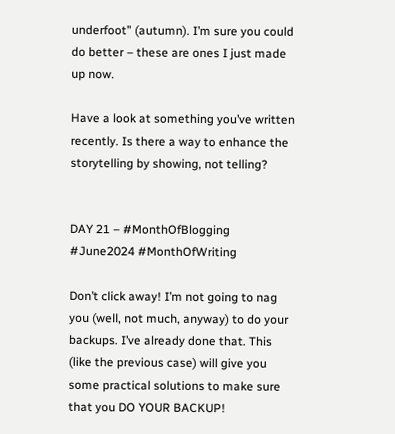underfoot” (autumn). I’m sure you could do better – these are ones I just made up now.

Have a look at something you’ve written recently. Is there a way to enhance the storytelling by showing, not telling?


DAY 21 – #MonthOfBlogging #June2024 #MonthOfWriting

Don’t click away! I’m not going to nag you (well, not much, anyway) to do your backups. I’ve already done that. This (like the previous case) will give you some practical solutions to make sure that you DO YOUR BACKUP!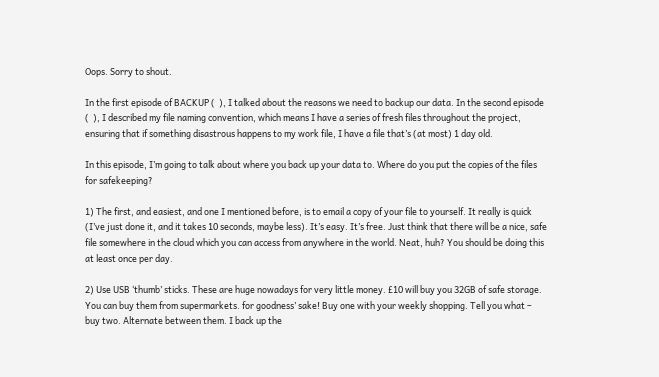Oops. Sorry to shout.

In the first episode of BACKUP (  ), I talked about the reasons we need to backup our data. In the second episode (  ), I described my file naming convention, which means I have a series of fresh files throughout the project, ensuring that if something disastrous happens to my work file, I have a file that’s (at most) 1 day old.

In this episode, I’m going to talk about where you back up your data to. Where do you put the copies of the files for safekeeping?

1) The first, and easiest, and one I mentioned before, is to email a copy of your file to yourself. It really is quick (I’ve just done it, and it takes 10 seconds, maybe less). It’s easy. It’s free. Just think that there will be a nice, safe file somewhere in the cloud which you can access from anywhere in the world. Neat, huh? You should be doing this at least once per day.

2) Use USB ‘thumb’ sticks. These are huge nowadays for very little money. £10 will buy you 32GB of safe storage. You can buy them from supermarkets. for goodness’ sake! Buy one with your weekly shopping. Tell you what – buy two. Alternate between them. I back up the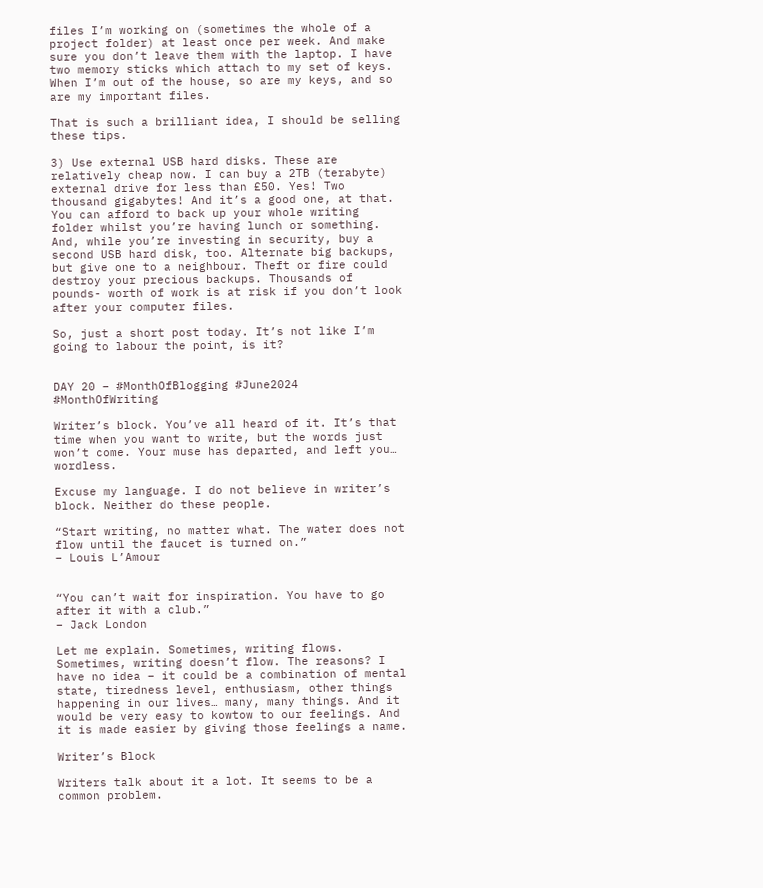files I’m working on (sometimes the whole of a project folder) at least once per week. And make sure you don’t leave them with the laptop. I have two memory sticks which attach to my set of keys. When I’m out of the house, so are my keys, and so are my important files.

That is such a brilliant idea, I should be selling these tips.

3) Use external USB hard disks. These are relatively cheap now. I can buy a 2TB (terabyte) external drive for less than £50. Yes! Two thousand gigabytes! And it’s a good one, at that. You can afford to back up your whole writing folder whilst you’re having lunch or something. And, while you’re investing in security, buy a second USB hard disk, too. Alternate big backups, but give one to a neighbour. Theft or fire could destroy your precious backups. Thousands of pounds- worth of work is at risk if you don’t look after your computer files.

So, just a short post today. It’s not like I’m going to labour the point, is it?


DAY 20 – #MonthOfBlogging #June2024 #MonthOfWriting

Writer’s block. You’ve all heard of it. It’s that time when you want to write, but the words just won’t come. Your muse has departed, and left you… wordless.

Excuse my language. I do not believe in writer’s block. Neither do these people.

“Start writing, no matter what. The water does not flow until the faucet is turned on.”
– Louis L’Amour


“You can’t wait for inspiration. You have to go after it with a club.”
– Jack London

Let me explain. Sometimes, writing flows. Sometimes, writing doesn’t flow. The reasons? I have no idea – it could be a combination of mental state, tiredness level, enthusiasm, other things happening in our lives… many, many things. And it would be very easy to kowtow to our feelings. And it is made easier by giving those feelings a name.

Writer’s Block

Writers talk about it a lot. It seems to be a common problem.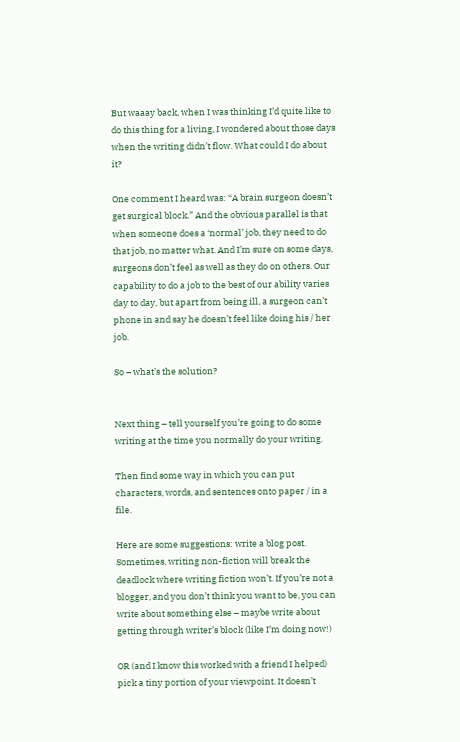But waaay back, when I was thinking I’d quite like to do this thing for a living, I wondered about those days when the writing didn’t flow. What could I do about it?

One comment I heard was: “A brain surgeon doesn’t get surgical block.” And the obvious parallel is that when someone does a ‘normal’ job, they need to do that job, no matter what. And I’m sure on some days, surgeons don’t feel as well as they do on others. Our capability to do a job to the best of our ability varies day to day, but apart from being ill, a surgeon can’t phone in and say he doesn’t feel like doing his / her job.

So – what’s the solution?


Next thing – tell yourself you’re going to do some writing at the time you normally do your writing.

Then find some way in which you can put characters, words, and sentences onto paper / in a file.

Here are some suggestions: write a blog post. Sometimes, writing non-fiction will break the deadlock where writing fiction won’t. If you’re not a blogger, and you don’t think you want to be, you can write about something else – maybe write about getting through writer’s block (like I’m doing now!)

OR (and I know this worked with a friend I helped) pick a tiny portion of your viewpoint. It doesn’t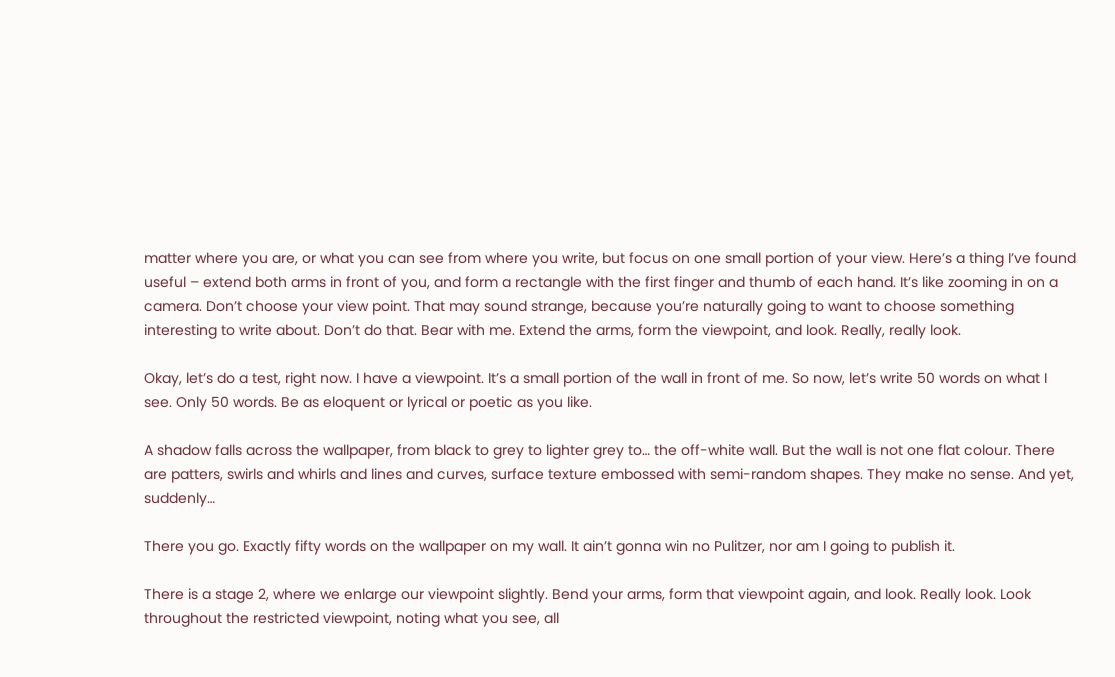matter where you are, or what you can see from where you write, but focus on one small portion of your view. Here’s a thing I’ve found useful – extend both arms in front of you, and form a rectangle with the first finger and thumb of each hand. It’s like zooming in on a camera. Don’t choose your view point. That may sound strange, because you’re naturally going to want to choose something interesting to write about. Don’t do that. Bear with me. Extend the arms, form the viewpoint, and look. Really, really look.

Okay, let’s do a test, right now. I have a viewpoint. It’s a small portion of the wall in front of me. So now, let’s write 50 words on what I see. Only 50 words. Be as eloquent or lyrical or poetic as you like.

A shadow falls across the wallpaper, from black to grey to lighter grey to… the off-white wall. But the wall is not one flat colour. There are patters, swirls and whirls and lines and curves, surface texture embossed with semi-random shapes. They make no sense. And yet, suddenly…

There you go. Exactly fifty words on the wallpaper on my wall. It ain’t gonna win no Pulitzer, nor am I going to publish it.

There is a stage 2, where we enlarge our viewpoint slightly. Bend your arms, form that viewpoint again, and look. Really look. Look throughout the restricted viewpoint, noting what you see, all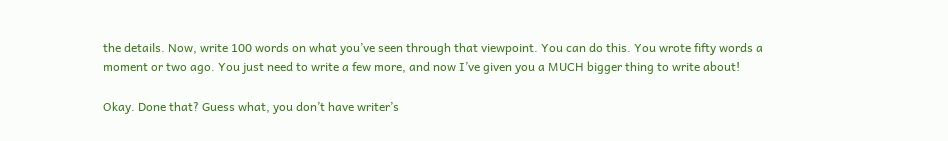the details. Now, write 100 words on what you’ve seen through that viewpoint. You can do this. You wrote fifty words a moment or two ago. You just need to write a few more, and now I’ve given you a MUCH bigger thing to write about!

Okay. Done that? Guess what, you don’t have writer’s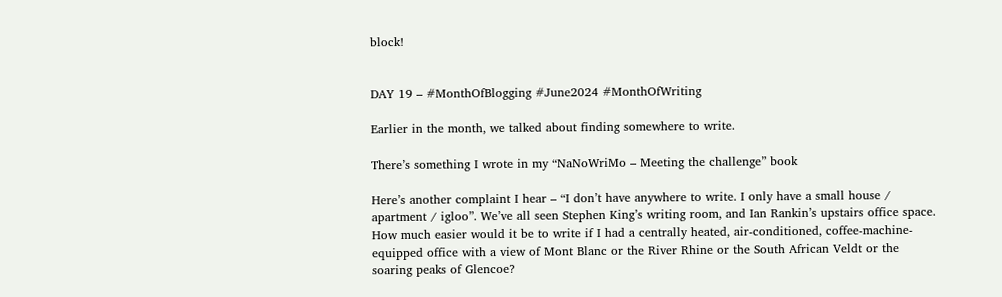block!


DAY 19 – #MonthOfBlogging #June2024 #MonthOfWriting

Earlier in the month, we talked about finding somewhere to write.

There’s something I wrote in my “NaNoWriMo – Meeting the challenge” book

Here’s another complaint I hear – “I don’t have anywhere to write. I only have a small house / apartment / igloo”. We’ve all seen Stephen King’s writing room, and Ian Rankin’s upstairs office space. How much easier would it be to write if I had a centrally heated, air-conditioned, coffee-machine-equipped office with a view of Mont Blanc or the River Rhine or the South African Veldt or the soaring peaks of Glencoe?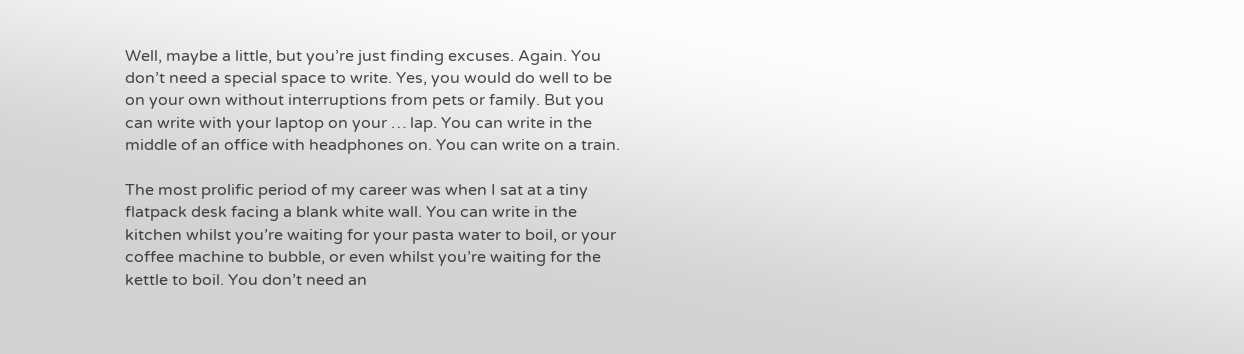Well, maybe a little, but you’re just finding excuses. Again. You don’t need a special space to write. Yes, you would do well to be on your own without interruptions from pets or family. But you can write with your laptop on your … lap. You can write in the middle of an office with headphones on. You can write on a train.

The most prolific period of my career was when I sat at a tiny flatpack desk facing a blank white wall. You can write in the kitchen whilst you’re waiting for your pasta water to boil, or your coffee machine to bubble, or even whilst you’re waiting for the kettle to boil. You don’t need an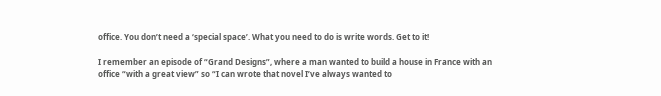office. You don’t need a ‘special space’. What you need to do is write words. Get to it!

I remember an episode of “Grand Designs”, where a man wanted to build a house in France with an office “with a great view” so “I can wrote that novel I’ve always wanted to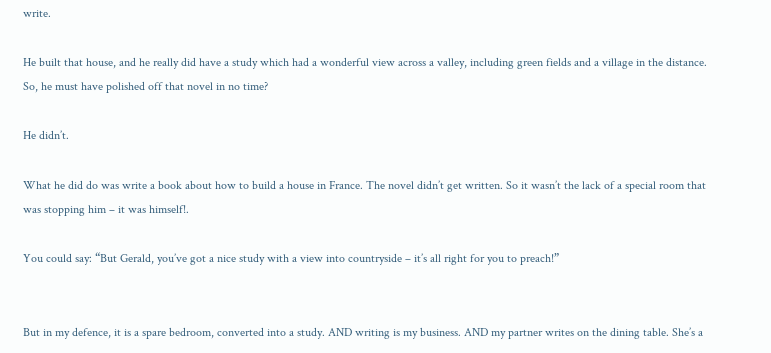write.

He built that house, and he really did have a study which had a wonderful view across a valley, including green fields and a village in the distance. So, he must have polished off that novel in no time?

He didn’t.

What he did do was write a book about how to build a house in France. The novel didn’t get written. So it wasn’t the lack of a special room that was stopping him – it was himself!.

You could say: “But Gerald, you’ve got a nice study with a view into countryside – it’s all right for you to preach!”


But in my defence, it is a spare bedroom, converted into a study. AND writing is my business. AND my partner writes on the dining table. She’s a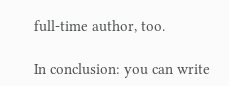full-time author, too.

In conclusion: you can write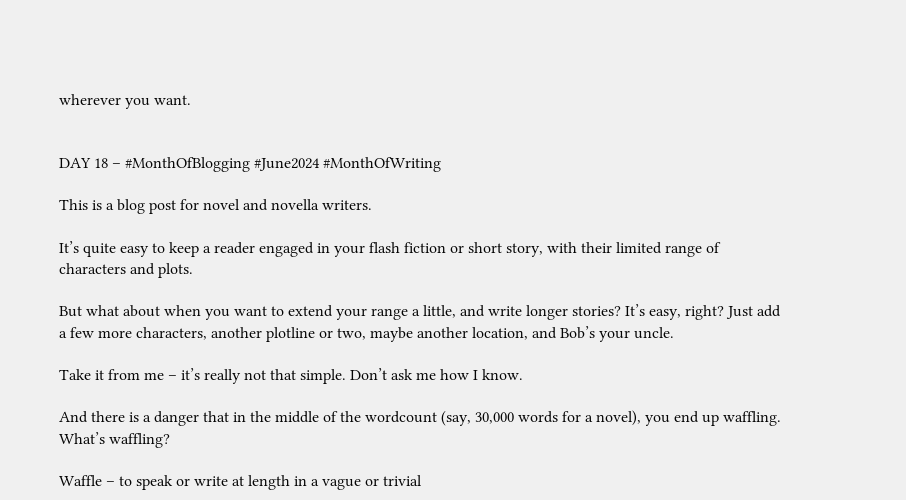wherever you want.


DAY 18 – #MonthOfBlogging #June2024 #MonthOfWriting

This is a blog post for novel and novella writers.

It’s quite easy to keep a reader engaged in your flash fiction or short story, with their limited range of characters and plots.

But what about when you want to extend your range a little, and write longer stories? It’s easy, right? Just add a few more characters, another plotline or two, maybe another location, and Bob’s your uncle.

Take it from me – it’s really not that simple. Don’t ask me how I know.

And there is a danger that in the middle of the wordcount (say, 30,000 words for a novel), you end up waffling. What’s waffling?

Waffle – to speak or write at length in a vague or trivial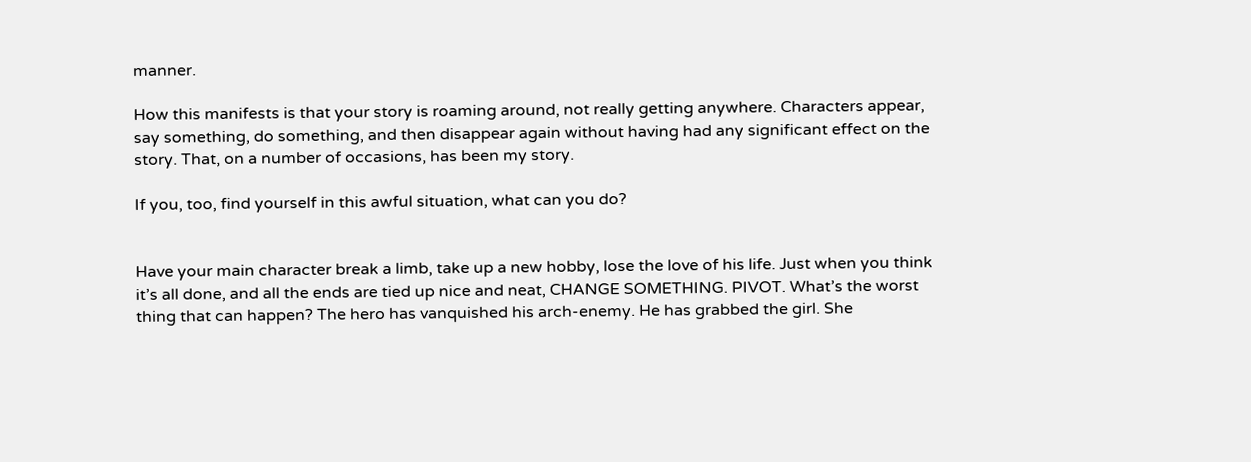manner.

How this manifests is that your story is roaming around, not really getting anywhere. Characters appear, say something, do something, and then disappear again without having had any significant effect on the story. That, on a number of occasions, has been my story.

If you, too, find yourself in this awful situation, what can you do?


Have your main character break a limb, take up a new hobby, lose the love of his life. Just when you think it’s all done, and all the ends are tied up nice and neat, CHANGE SOMETHING. PIVOT. What’s the worst thing that can happen? The hero has vanquished his arch-enemy. He has grabbed the girl. She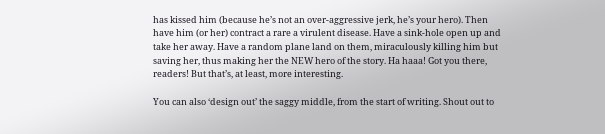has kissed him (because he’s not an over-aggressive jerk, he’s your hero). Then have him (or her) contract a rare a virulent disease. Have a sink-hole open up and take her away. Have a random plane land on them, miraculously killing him but saving her, thus making her the NEW hero of the story. Ha haaa! Got you there, readers! But that’s, at least, more interesting.

You can also ‘design out’ the saggy middle, from the start of writing. Shout out to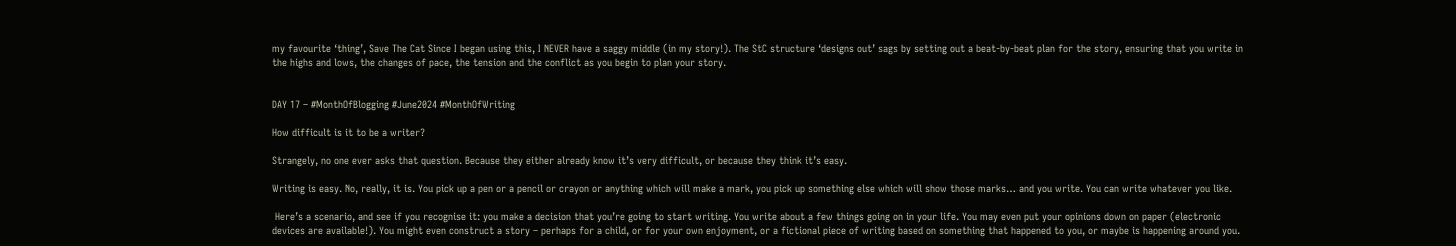my favourite ‘thing’, Save The Cat Since I began using this, I NEVER have a saggy middle (in my story!). The StC structure ‘designs out’ sags by setting out a beat-by-beat plan for the story, ensuring that you write in the highs and lows, the changes of pace, the tension and the conflict as you begin to plan your story.


DAY 17 – #MonthOfBlogging #June2024 #MonthOfWriting

How difficult is it to be a writer?

Strangely, no one ever asks that question. Because they either already know it’s very difficult, or because they think it’s easy.

Writing is easy. No, really, it is. You pick up a pen or a pencil or crayon or anything which will make a mark, you pick up something else which will show those marks… and you write. You can write whatever you like.

 Here’s a scenario, and see if you recognise it: you make a decision that you’re going to start writing. You write about a few things going on in your life. You may even put your opinions down on paper (electronic devices are available!). You might even construct a story – perhaps for a child, or for your own enjoyment, or a fictional piece of writing based on something that happened to you, or maybe is happening around you.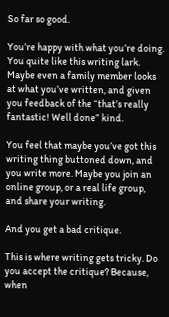So far so good.

You’re happy with what you’re doing. You quite like this writing lark. Maybe even a family member looks at what you’ve written, and given you feedback of the “that’s really fantastic! Well done” kind.

You feel that maybe you’ve got this writing thing buttoned down, and you write more. Maybe you join an online group, or a real life group, and share your writing.

And you get a bad critique.

This is where writing gets tricky. Do you accept the critique? Because, when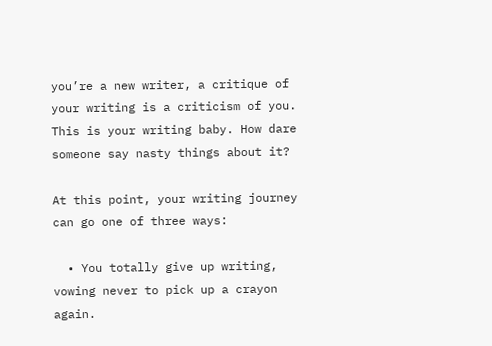you’re a new writer, a critique of your writing is a criticism of you. This is your writing baby. How dare someone say nasty things about it?

At this point, your writing journey can go one of three ways:

  • You totally give up writing, vowing never to pick up a crayon again.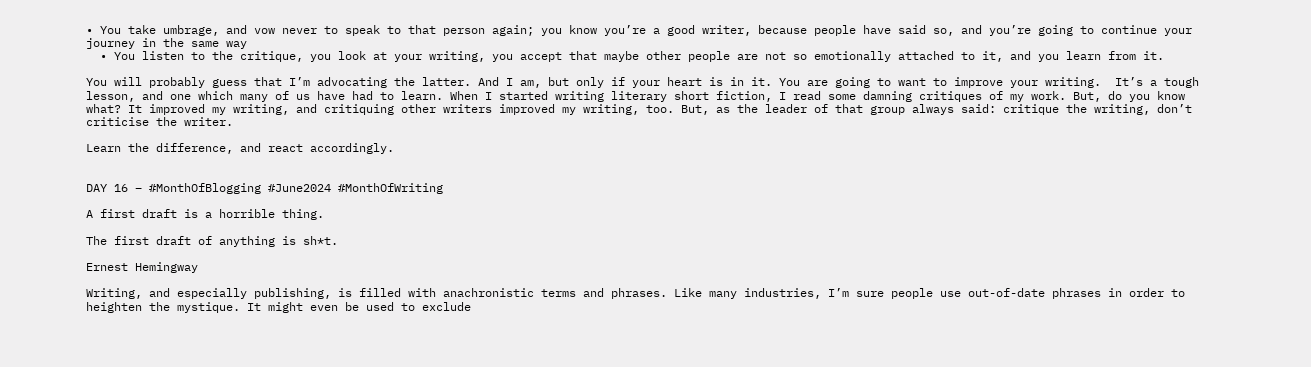• You take umbrage, and vow never to speak to that person again; you know you’re a good writer, because people have said so, and you’re going to continue your journey in the same way
  • You listen to the critique, you look at your writing, you accept that maybe other people are not so emotionally attached to it, and you learn from it.

You will probably guess that I’m advocating the latter. And I am, but only if your heart is in it. You are going to want to improve your writing.  It’s a tough lesson, and one which many of us have had to learn. When I started writing literary short fiction, I read some damning critiques of my work. But, do you know what? It improved my writing, and critiquing other writers improved my writing, too. But, as the leader of that group always said: critique the writing, don’t criticise the writer.

Learn the difference, and react accordingly.


DAY 16 – #MonthOfBlogging #June2024 #MonthOfWriting

A first draft is a horrible thing.

The first draft of anything is sh*t.

Ernest Hemingway

Writing, and especially publishing, is filled with anachronistic terms and phrases. Like many industries, I’m sure people use out-of-date phrases in order to heighten the mystique. It might even be used to exclude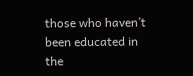those who haven’t been educated in the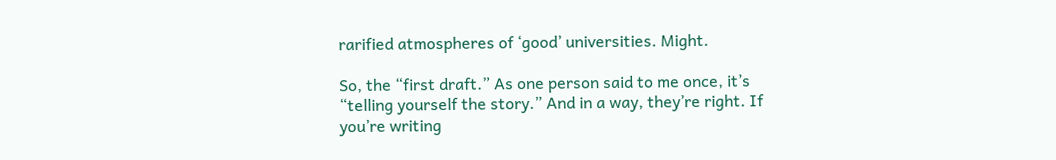rarified atmospheres of ‘good’ universities. Might.

So, the “first draft.” As one person said to me once, it’s “telling yourself the story.” And in a way, they’re right. If you’re writing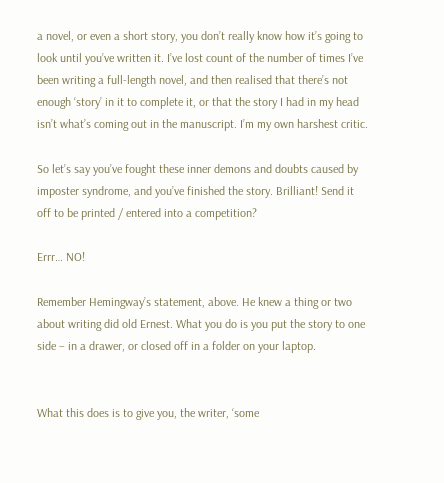a novel, or even a short story, you don’t really know how it’s going to look until you’ve written it. I’ve lost count of the number of times I’ve been writing a full-length novel, and then realised that there’s not enough ‘story’ in it to complete it, or that the story I had in my head isn’t what’s coming out in the manuscript. I’m my own harshest critic.

So let’s say you’ve fought these inner demons and doubts caused by imposter syndrome, and you’ve finished the story. Brilliant! Send it off to be printed / entered into a competition?

Errr… NO!

Remember Hemingway’s statement, above. He knew a thing or two about writing did old Ernest. What you do is you put the story to one side – in a drawer, or closed off in a folder on your laptop.


What this does is to give you, the writer, ‘some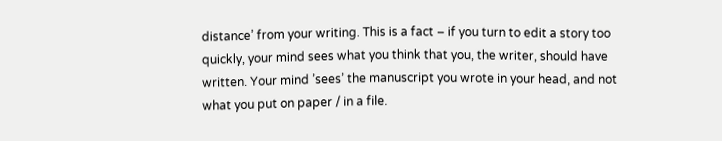distance’ from your writing. This is a fact – if you turn to edit a story too quickly, your mind sees what you think that you, the writer, should have written. Your mind ’sees’ the manuscript you wrote in your head, and not what you put on paper / in a file.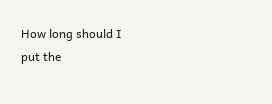How long should I put the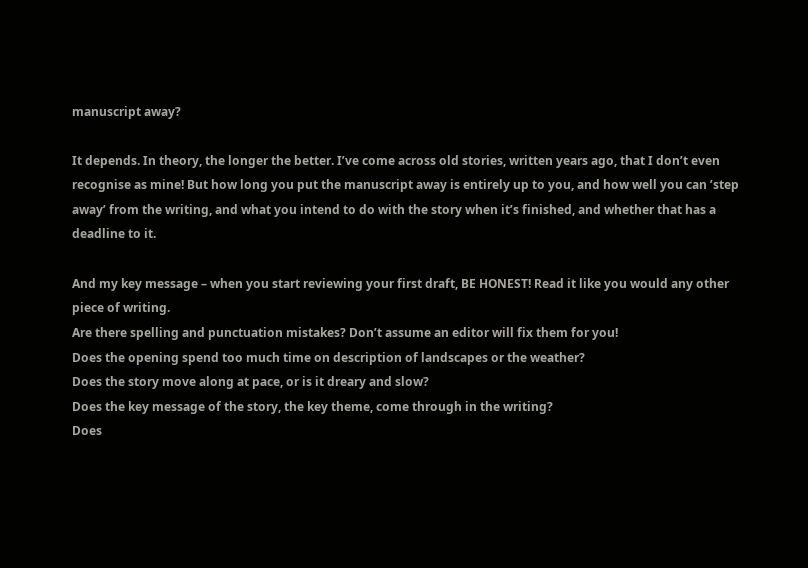manuscript away?

It depends. In theory, the longer the better. I’ve come across old stories, written years ago, that I don’t even recognise as mine! But how long you put the manuscript away is entirely up to you, and how well you can ’step away’ from the writing, and what you intend to do with the story when it’s finished, and whether that has a deadline to it.

And my key message – when you start reviewing your first draft, BE HONEST! Read it like you would any other piece of writing.
Are there spelling and punctuation mistakes? Don’t assume an editor will fix them for you!
Does the opening spend too much time on description of landscapes or the weather?
Does the story move along at pace, or is it dreary and slow?
Does the key message of the story, the key theme, come through in the writing?
Does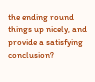the ending round things up nicely, and provide a satisfying conclusion?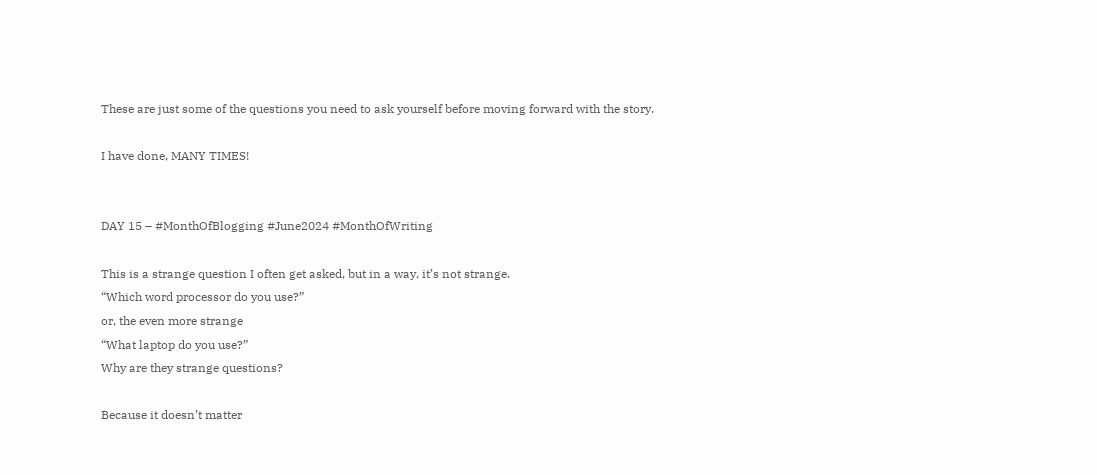These are just some of the questions you need to ask yourself before moving forward with the story.

I have done, MANY TIMES!


DAY 15 – #MonthOfBlogging #June2024 #MonthOfWriting

This is a strange question I often get asked, but in a way, it’s not strange.
“Which word processor do you use?”
or, the even more strange
“What laptop do you use?”
Why are they strange questions?

Because it doesn’t matter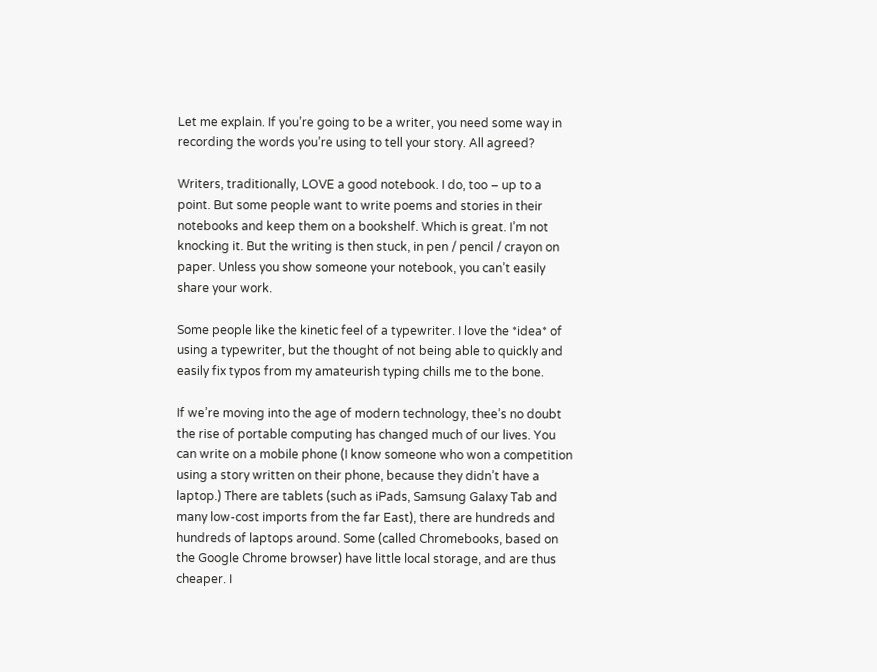Let me explain. If you’re going to be a writer, you need some way in recording the words you’re using to tell your story. All agreed?

Writers, traditionally, LOVE a good notebook. I do, too – up to a point. But some people want to write poems and stories in their notebooks and keep them on a bookshelf. Which is great. I’m not knocking it. But the writing is then stuck, in pen / pencil / crayon on paper. Unless you show someone your notebook, you can’t easily share your work.

Some people like the kinetic feel of a typewriter. I love the *idea* of using a typewriter, but the thought of not being able to quickly and easily fix typos from my amateurish typing chills me to the bone.

If we’re moving into the age of modern technology, thee’s no doubt the rise of portable computing has changed much of our lives. You can write on a mobile phone (I know someone who won a competition using a story written on their phone, because they didn’t have a laptop.) There are tablets (such as iPads, Samsung Galaxy Tab and many low-cost imports from the far East), there are hundreds and hundreds of laptops around. Some (called Chromebooks, based on the Google Chrome browser) have little local storage, and are thus cheaper. I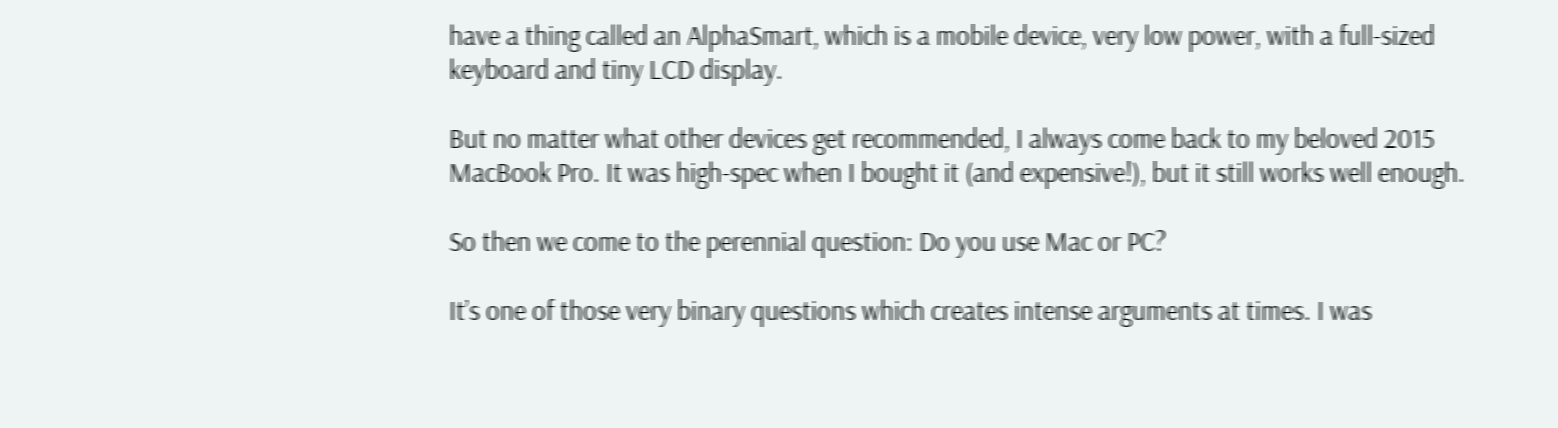have a thing called an AlphaSmart, which is a mobile device, very low power, with a full-sized keyboard and tiny LCD display.

But no matter what other devices get recommended, I always come back to my beloved 2015 MacBook Pro. It was high-spec when I bought it (and expensive!), but it still works well enough.

So then we come to the perennial question: Do you use Mac or PC?

It’s one of those very binary questions which creates intense arguments at times. I was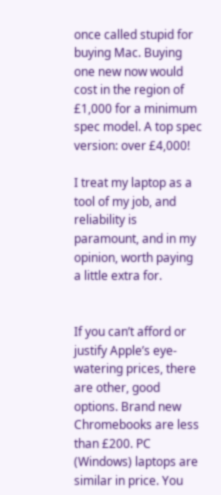once called stupid for buying Mac. Buying one new now would cost in the region of £1,000 for a minimum spec model. A top spec version: over £4,000!

I treat my laptop as a tool of my job, and reliability is paramount, and in my opinion, worth paying a little extra for.


If you can’t afford or justify Apple’s eye-watering prices, there are other, good options. Brand new Chromebooks are less than £200. PC (Windows) laptops are similar in price. You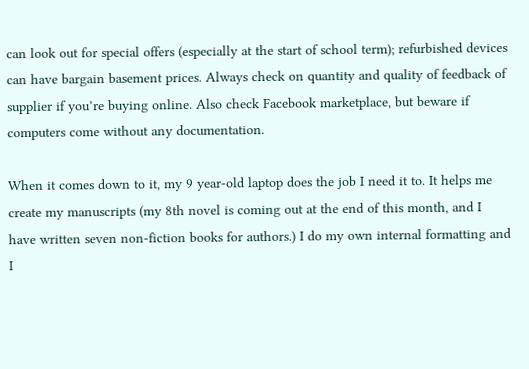can look out for special offers (especially at the start of school term); refurbished devices can have bargain basement prices. Always check on quantity and quality of feedback of supplier if you’re buying online. Also check Facebook marketplace, but beware if computers come without any documentation.

When it comes down to it, my 9 year-old laptop does the job I need it to. It helps me create my manuscripts (my 8th novel is coming out at the end of this month, and I have written seven non-fiction books for authors.) I do my own internal formatting and I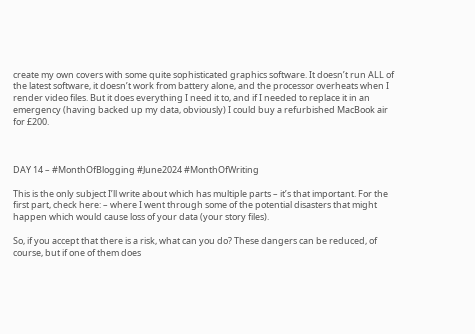create my own covers with some quite sophisticated graphics software. It doesn’t run ALL of the latest software, it doesn’t work from battery alone, and the processor overheats when I render video files. But it does everything I need it to, and if I needed to replace it in an emergency (having backed up my data, obviously) I could buy a refurbished MacBook air for £200.



DAY 14 – #MonthOfBlogging #June2024 #MonthOfWriting

This is the only subject I’ll write about which has multiple parts – it’s that important. For the first part, check here: – where I went through some of the potential disasters that might happen which would cause loss of your data (your story files).

So, if you accept that there is a risk, what can you do? These dangers can be reduced, of course, but if one of them does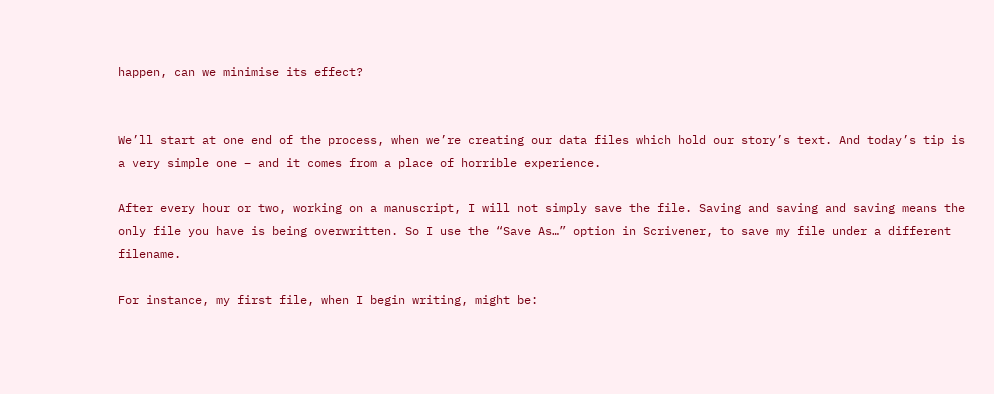happen, can we minimise its effect?


We’ll start at one end of the process, when we’re creating our data files which hold our story’s text. And today’s tip is a very simple one – and it comes from a place of horrible experience.

After every hour or two, working on a manuscript, I will not simply save the file. Saving and saving and saving means the only file you have is being overwritten. So I use the “Save As…” option in Scrivener, to save my file under a different filename.

For instance, my first file, when I begin writing, might be: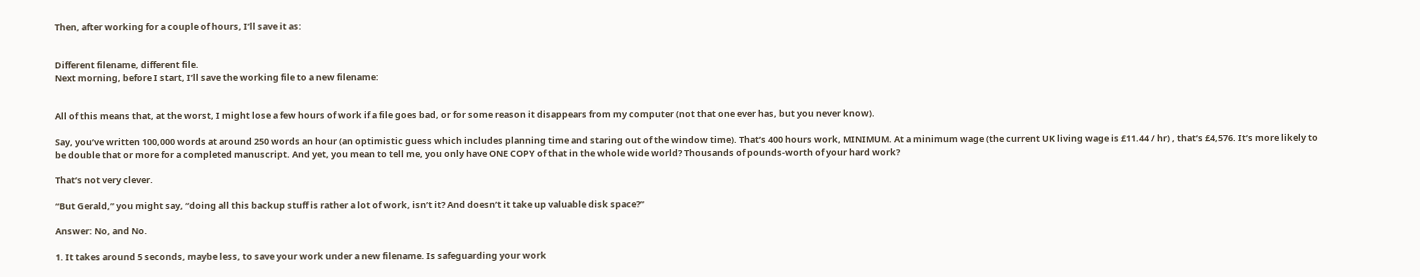Then, after working for a couple of hours, I’ll save it as:


Different filename, different file.
Next morning, before I start, I’ll save the working file to a new filename:


All of this means that, at the worst, I might lose a few hours of work if a file goes bad, or for some reason it disappears from my computer (not that one ever has, but you never know).

Say, you’ve written 100,000 words at around 250 words an hour (an optimistic guess which includes planning time and staring out of the window time). That’s 400 hours work, MINIMUM. At a minimum wage (the current UK living wage is £11.44 / hr) , that’s £4,576. It’s more likely to be double that or more for a completed manuscript. And yet, you mean to tell me, you only have ONE COPY of that in the whole wide world? Thousands of pounds-worth of your hard work?

That’s not very clever.

“But Gerald,” you might say, “doing all this backup stuff is rather a lot of work, isn’t it? And doesn’t it take up valuable disk space?”

Answer: No, and No.

1. It takes around 5 seconds, maybe less, to save your work under a new filename. Is safeguarding your work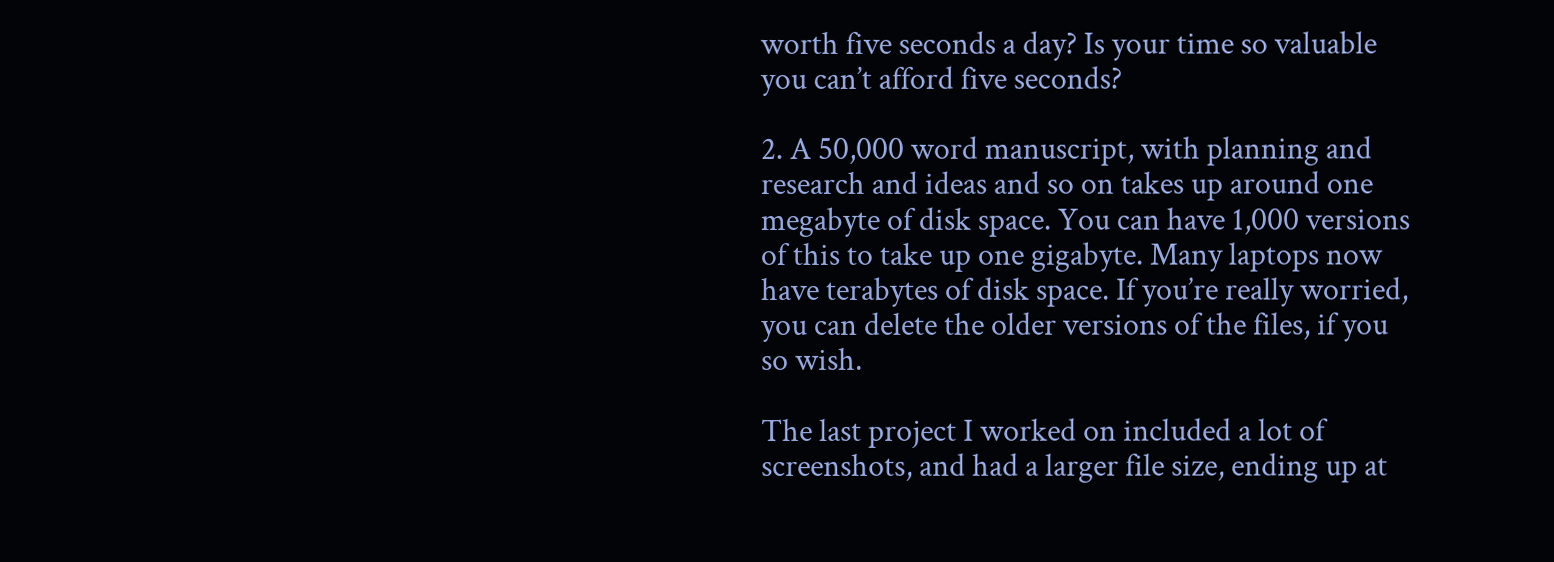worth five seconds a day? Is your time so valuable you can’t afford five seconds?

2. A 50,000 word manuscript, with planning and research and ideas and so on takes up around one megabyte of disk space. You can have 1,000 versions of this to take up one gigabyte. Many laptops now have terabytes of disk space. If you’re really worried, you can delete the older versions of the files, if you so wish.

The last project I worked on included a lot of screenshots, and had a larger file size, ending up at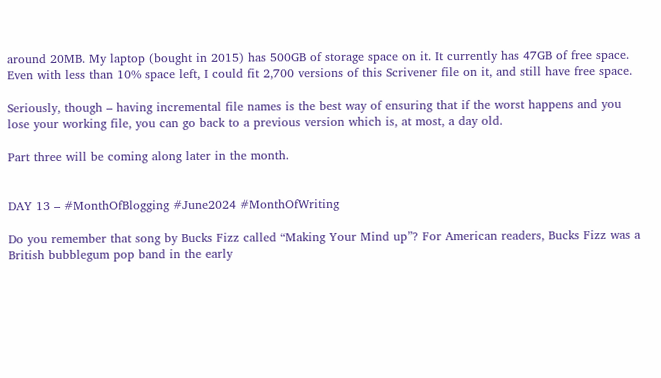around 20MB. My laptop (bought in 2015) has 500GB of storage space on it. It currently has 47GB of free space. Even with less than 10% space left, I could fit 2,700 versions of this Scrivener file on it, and still have free space.

Seriously, though – having incremental file names is the best way of ensuring that if the worst happens and you lose your working file, you can go back to a previous version which is, at most, a day old.

Part three will be coming along later in the month.


DAY 13 – #MonthOfBlogging #June2024 #MonthOfWriting

Do you remember that song by Bucks Fizz called “Making Your Mind up”? For American readers, Bucks Fizz was a British bubblegum pop band in the early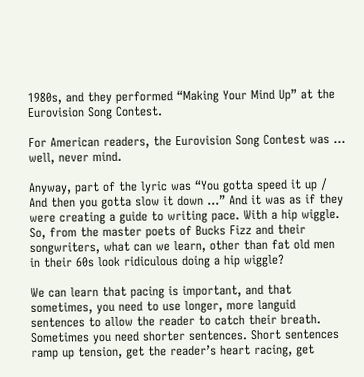1980s, and they performed “Making Your Mind Up” at the Eurovision Song Contest.

For American readers, the Eurovision Song Contest was … well, never mind.

Anyway, part of the lyric was “You gotta speed it up / And then you gotta slow it down …” And it was as if they were creating a guide to writing pace. With a hip wiggle. So, from the master poets of Bucks Fizz and their songwriters, what can we learn, other than fat old men in their 60s look ridiculous doing a hip wiggle?

We can learn that pacing is important, and that sometimes, you need to use longer, more languid sentences to allow the reader to catch their breath. Sometimes you need shorter sentences. Short sentences ramp up tension, get the reader’s heart racing, get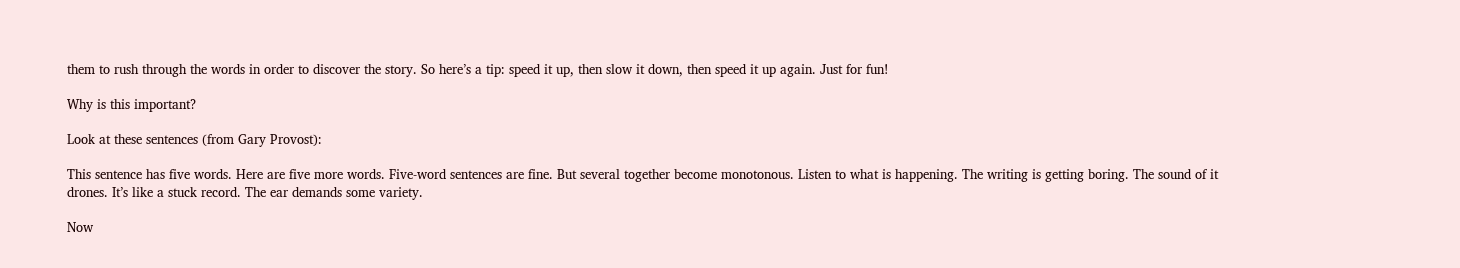them to rush through the words in order to discover the story. So here’s a tip: speed it up, then slow it down, then speed it up again. Just for fun!

Why is this important?

Look at these sentences (from Gary Provost):

This sentence has five words. Here are five more words. Five-word sentences are fine. But several together become monotonous. Listen to what is happening. The writing is getting boring. The sound of it drones. It’s like a stuck record. The ear demands some variety.

Now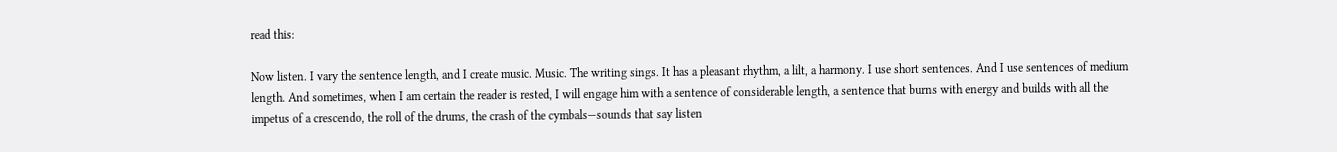read this:

Now listen. I vary the sentence length, and I create music. Music. The writing sings. It has a pleasant rhythm, a lilt, a harmony. I use short sentences. And I use sentences of medium length. And sometimes, when I am certain the reader is rested, I will engage him with a sentence of considerable length, a sentence that burns with energy and builds with all the impetus of a crescendo, the roll of the drums, the crash of the cymbals—sounds that say listen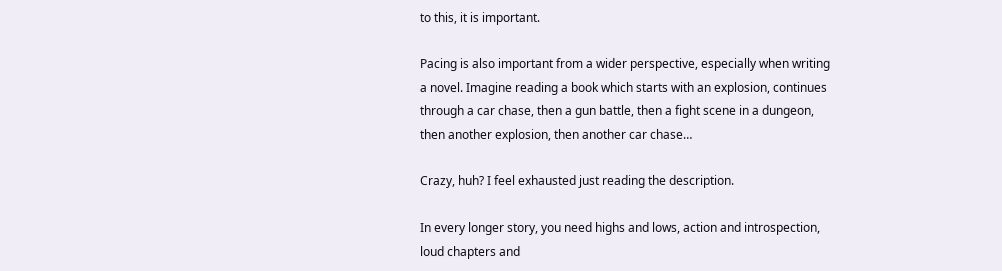to this, it is important.

Pacing is also important from a wider perspective, especially when writing a novel. Imagine reading a book which starts with an explosion, continues through a car chase, then a gun battle, then a fight scene in a dungeon, then another explosion, then another car chase…

Crazy, huh? I feel exhausted just reading the description.

In every longer story, you need highs and lows, action and introspection, loud chapters and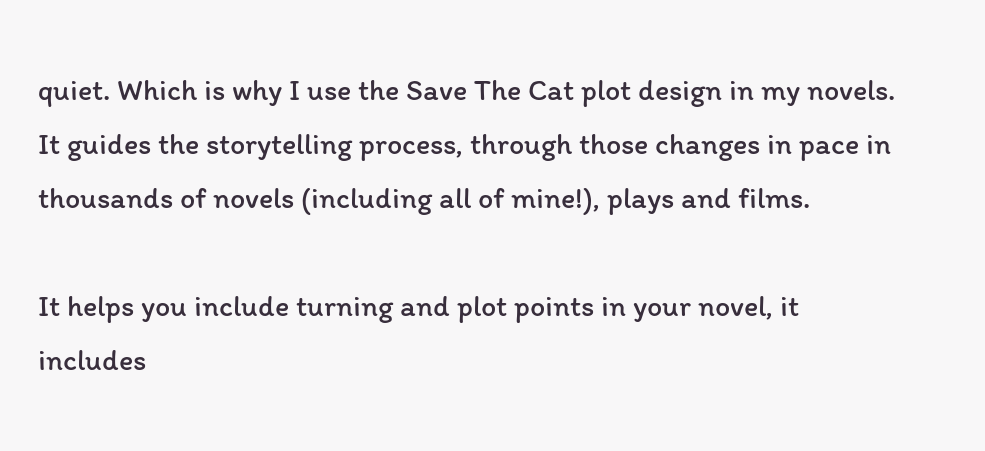quiet. Which is why I use the Save The Cat plot design in my novels. It guides the storytelling process, through those changes in pace in thousands of novels (including all of mine!), plays and films.

It helps you include turning and plot points in your novel, it includes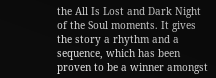the All Is Lost and Dark Night of the Soul moments. It gives the story a rhythm and a sequence, which has been proven to be a winner amongst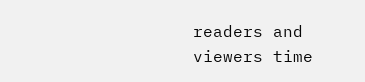readers and viewers time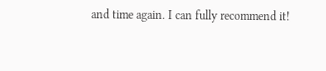and time again. I can fully recommend it!